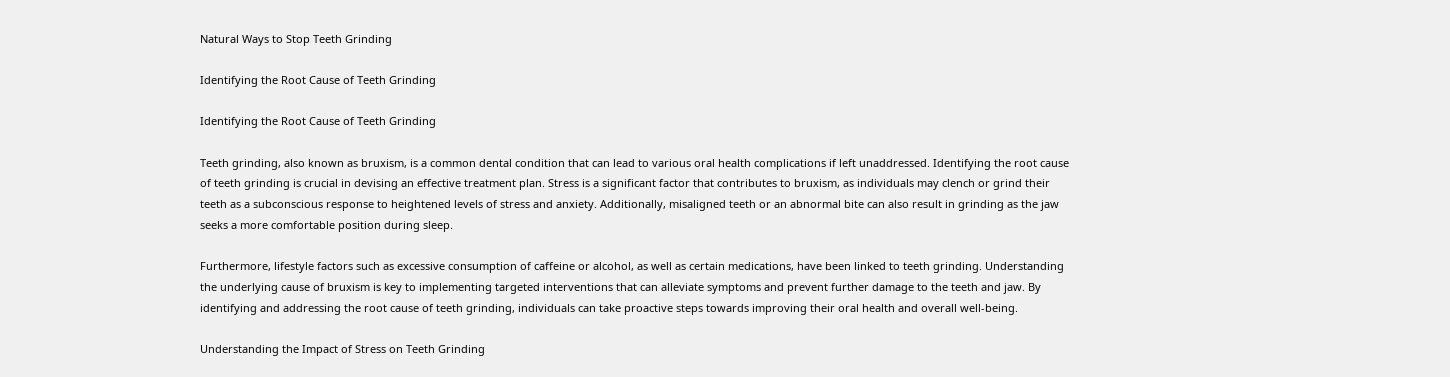Natural Ways to Stop Teeth Grinding

Identifying the Root Cause of Teeth Grinding

Identifying the Root Cause of Teeth Grinding

Teeth grinding, also known as bruxism, is a common dental condition that can lead to various oral health complications if left unaddressed. Identifying the root cause of teeth grinding is crucial in devising an effective treatment plan. Stress is a significant factor that contributes to bruxism, as individuals may clench or grind their teeth as a subconscious response to heightened levels of stress and anxiety. Additionally, misaligned teeth or an abnormal bite can also result in grinding as the jaw seeks a more comfortable position during sleep.

Furthermore, lifestyle factors such as excessive consumption of caffeine or alcohol, as well as certain medications, have been linked to teeth grinding. Understanding the underlying cause of bruxism is key to implementing targeted interventions that can alleviate symptoms and prevent further damage to the teeth and jaw. By identifying and addressing the root cause of teeth grinding, individuals can take proactive steps towards improving their oral health and overall well-being.

Understanding the Impact of Stress on Teeth Grinding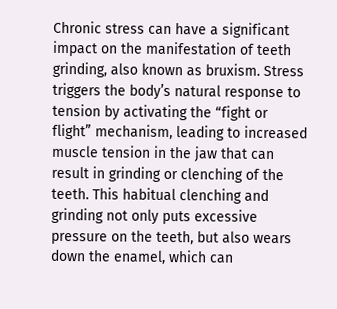Chronic stress can have a significant impact on the manifestation of teeth grinding, also known as bruxism. Stress triggers the body’s natural response to tension by activating the “fight or flight” mechanism, leading to increased muscle tension in the jaw that can result in grinding or clenching of the teeth. This habitual clenching and grinding not only puts excessive pressure on the teeth, but also wears down the enamel, which can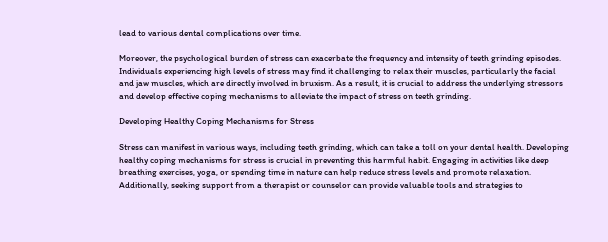lead to various dental complications over time.

Moreover, the psychological burden of stress can exacerbate the frequency and intensity of teeth grinding episodes. Individuals experiencing high levels of stress may find it challenging to relax their muscles, particularly the facial and jaw muscles, which are directly involved in bruxism. As a result, it is crucial to address the underlying stressors and develop effective coping mechanisms to alleviate the impact of stress on teeth grinding.

Developing Healthy Coping Mechanisms for Stress

Stress can manifest in various ways, including teeth grinding, which can take a toll on your dental health. Developing healthy coping mechanisms for stress is crucial in preventing this harmful habit. Engaging in activities like deep breathing exercises, yoga, or spending time in nature can help reduce stress levels and promote relaxation. Additionally, seeking support from a therapist or counselor can provide valuable tools and strategies to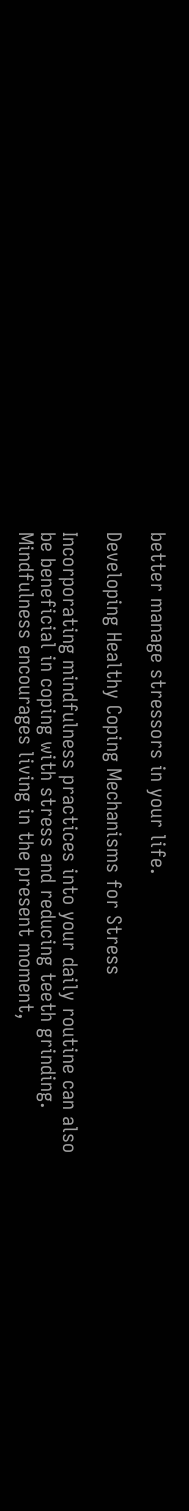better manage stressors in your life.

Developing Healthy Coping Mechanisms for Stress

Incorporating mindfulness practices into your daily routine can also be beneficial in coping with stress and reducing teeth grinding. Mindfulness encourages living in the present moment,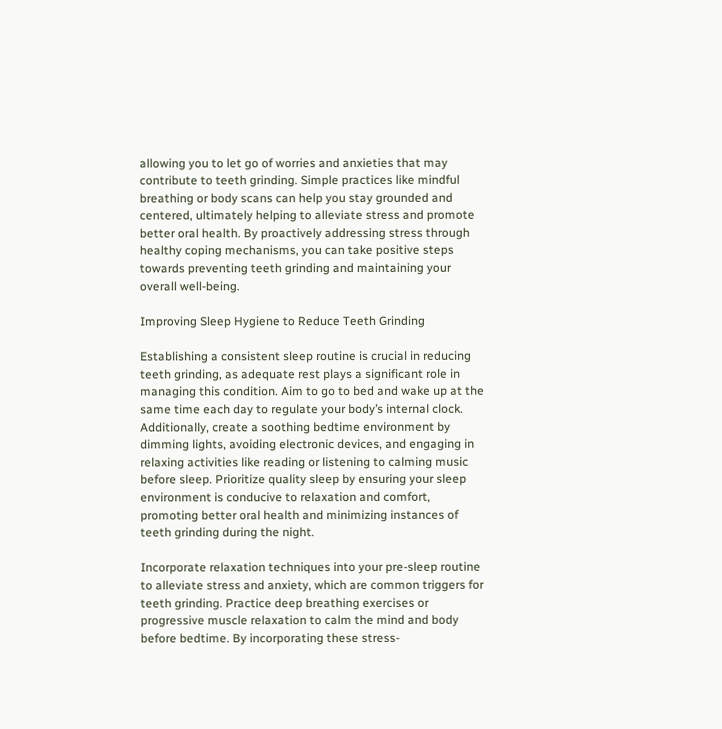allowing you to let go of worries and anxieties that may contribute to teeth grinding. Simple practices like mindful breathing or body scans can help you stay grounded and centered, ultimately helping to alleviate stress and promote better oral health. By proactively addressing stress through healthy coping mechanisms, you can take positive steps towards preventing teeth grinding and maintaining your overall well-being.

Improving Sleep Hygiene to Reduce Teeth Grinding

Establishing a consistent sleep routine is crucial in reducing teeth grinding, as adequate rest plays a significant role in managing this condition. Aim to go to bed and wake up at the same time each day to regulate your body’s internal clock. Additionally, create a soothing bedtime environment by dimming lights, avoiding electronic devices, and engaging in relaxing activities like reading or listening to calming music before sleep. Prioritize quality sleep by ensuring your sleep environment is conducive to relaxation and comfort, promoting better oral health and minimizing instances of teeth grinding during the night.

Incorporate relaxation techniques into your pre-sleep routine to alleviate stress and anxiety, which are common triggers for teeth grinding. Practice deep breathing exercises or progressive muscle relaxation to calm the mind and body before bedtime. By incorporating these stress-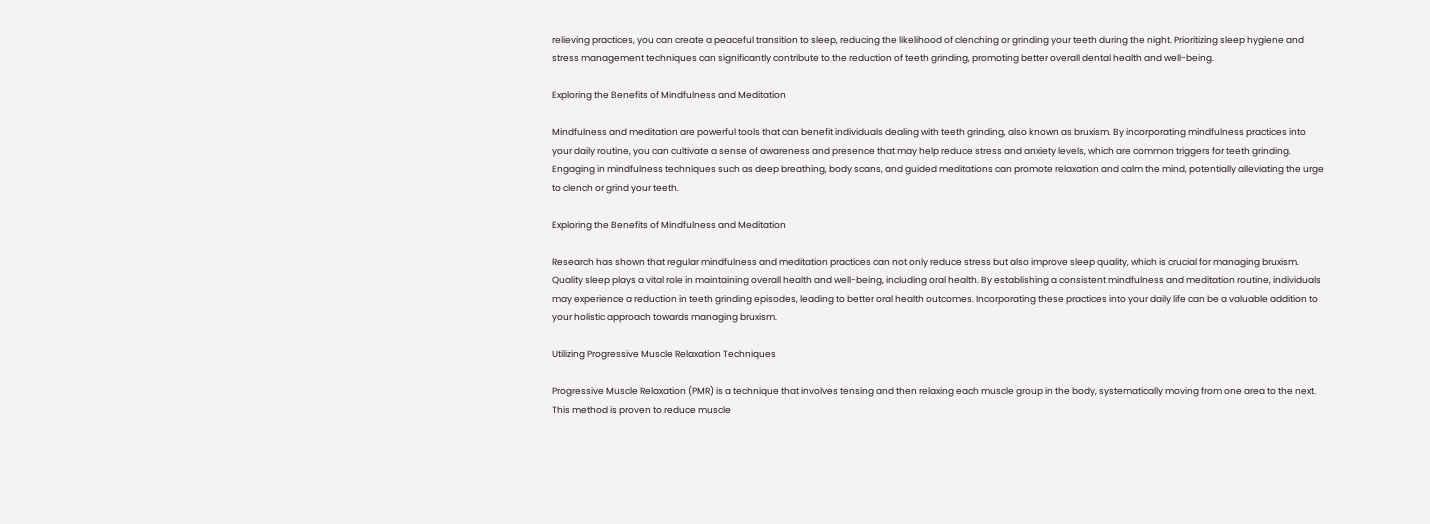relieving practices, you can create a peaceful transition to sleep, reducing the likelihood of clenching or grinding your teeth during the night. Prioritizing sleep hygiene and stress management techniques can significantly contribute to the reduction of teeth grinding, promoting better overall dental health and well-being.

Exploring the Benefits of Mindfulness and Meditation

Mindfulness and meditation are powerful tools that can benefit individuals dealing with teeth grinding, also known as bruxism. By incorporating mindfulness practices into your daily routine, you can cultivate a sense of awareness and presence that may help reduce stress and anxiety levels, which are common triggers for teeth grinding. Engaging in mindfulness techniques such as deep breathing, body scans, and guided meditations can promote relaxation and calm the mind, potentially alleviating the urge to clench or grind your teeth.

Exploring the Benefits of Mindfulness and Meditation

Research has shown that regular mindfulness and meditation practices can not only reduce stress but also improve sleep quality, which is crucial for managing bruxism. Quality sleep plays a vital role in maintaining overall health and well-being, including oral health. By establishing a consistent mindfulness and meditation routine, individuals may experience a reduction in teeth grinding episodes, leading to better oral health outcomes. Incorporating these practices into your daily life can be a valuable addition to your holistic approach towards managing bruxism.

Utilizing Progressive Muscle Relaxation Techniques

Progressive Muscle Relaxation (PMR) is a technique that involves tensing and then relaxing each muscle group in the body, systematically moving from one area to the next. This method is proven to reduce muscle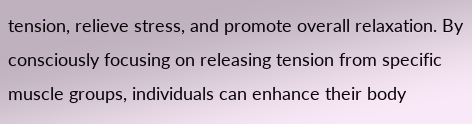tension, relieve stress, and promote overall relaxation. By consciously focusing on releasing tension from specific muscle groups, individuals can enhance their body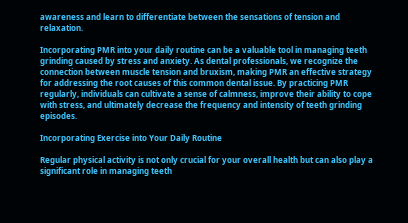awareness and learn to differentiate between the sensations of tension and relaxation.

Incorporating PMR into your daily routine can be a valuable tool in managing teeth grinding caused by stress and anxiety. As dental professionals, we recognize the connection between muscle tension and bruxism, making PMR an effective strategy for addressing the root causes of this common dental issue. By practicing PMR regularly, individuals can cultivate a sense of calmness, improve their ability to cope with stress, and ultimately decrease the frequency and intensity of teeth grinding episodes.

Incorporating Exercise into Your Daily Routine

Regular physical activity is not only crucial for your overall health but can also play a significant role in managing teeth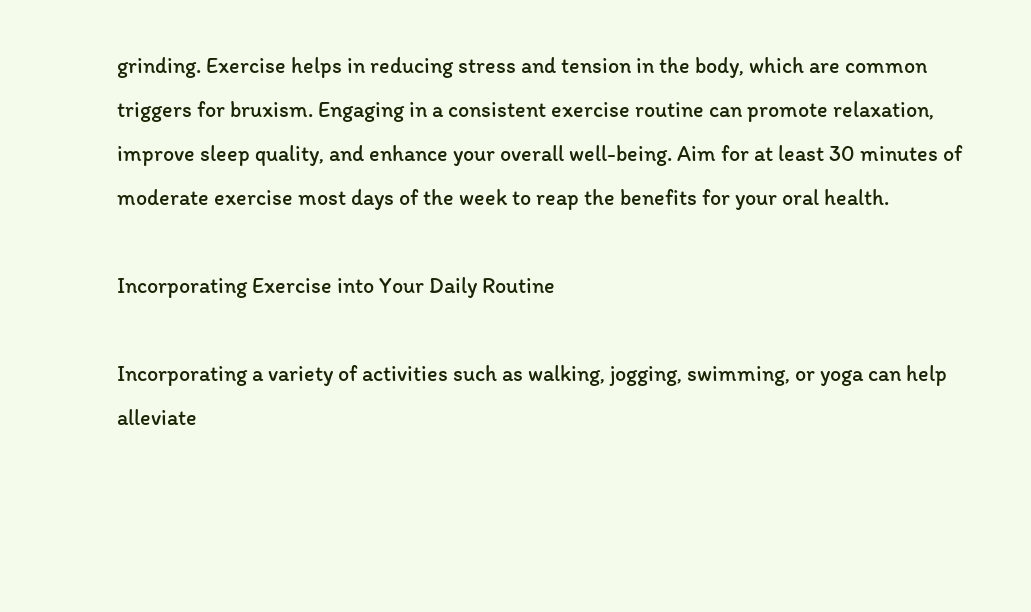grinding. Exercise helps in reducing stress and tension in the body, which are common triggers for bruxism. Engaging in a consistent exercise routine can promote relaxation, improve sleep quality, and enhance your overall well-being. Aim for at least 30 minutes of moderate exercise most days of the week to reap the benefits for your oral health.

Incorporating Exercise into Your Daily Routine

Incorporating a variety of activities such as walking, jogging, swimming, or yoga can help alleviate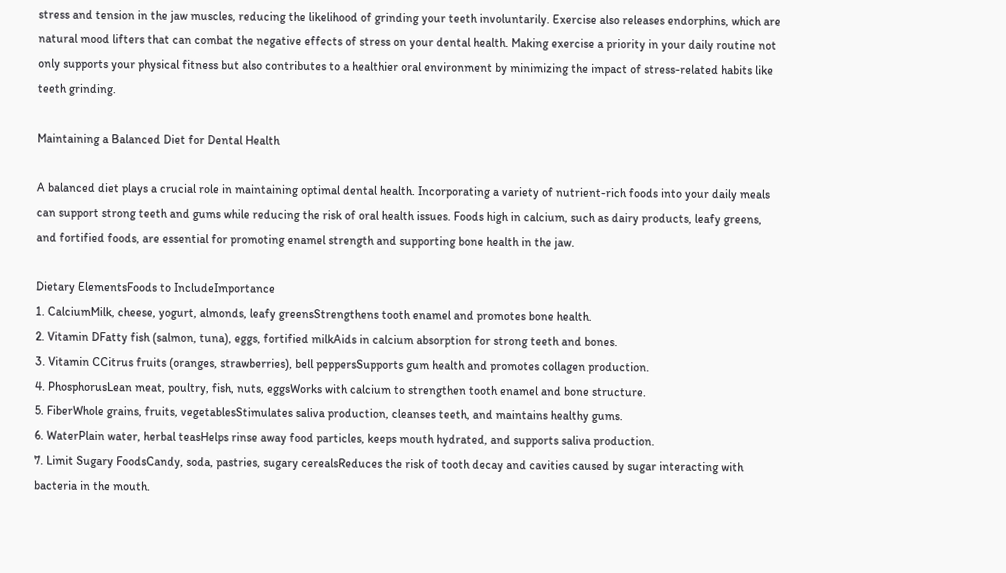stress and tension in the jaw muscles, reducing the likelihood of grinding your teeth involuntarily. Exercise also releases endorphins, which are natural mood lifters that can combat the negative effects of stress on your dental health. Making exercise a priority in your daily routine not only supports your physical fitness but also contributes to a healthier oral environment by minimizing the impact of stress-related habits like teeth grinding.

Maintaining a Balanced Diet for Dental Health

A balanced diet plays a crucial role in maintaining optimal dental health. Incorporating a variety of nutrient-rich foods into your daily meals can support strong teeth and gums while reducing the risk of oral health issues. Foods high in calcium, such as dairy products, leafy greens, and fortified foods, are essential for promoting enamel strength and supporting bone health in the jaw.

Dietary ElementsFoods to IncludeImportance
1. CalciumMilk, cheese, yogurt, almonds, leafy greensStrengthens tooth enamel and promotes bone health.
2. Vitamin DFatty fish (salmon, tuna), eggs, fortified milkAids in calcium absorption for strong teeth and bones.
3. Vitamin CCitrus fruits (oranges, strawberries), bell peppersSupports gum health and promotes collagen production.
4. PhosphorusLean meat, poultry, fish, nuts, eggsWorks with calcium to strengthen tooth enamel and bone structure.
5. FiberWhole grains, fruits, vegetablesStimulates saliva production, cleanses teeth, and maintains healthy gums.
6. WaterPlain water, herbal teasHelps rinse away food particles, keeps mouth hydrated, and supports saliva production.
7. Limit Sugary FoodsCandy, soda, pastries, sugary cerealsReduces the risk of tooth decay and cavities caused by sugar interacting with bacteria in the mouth.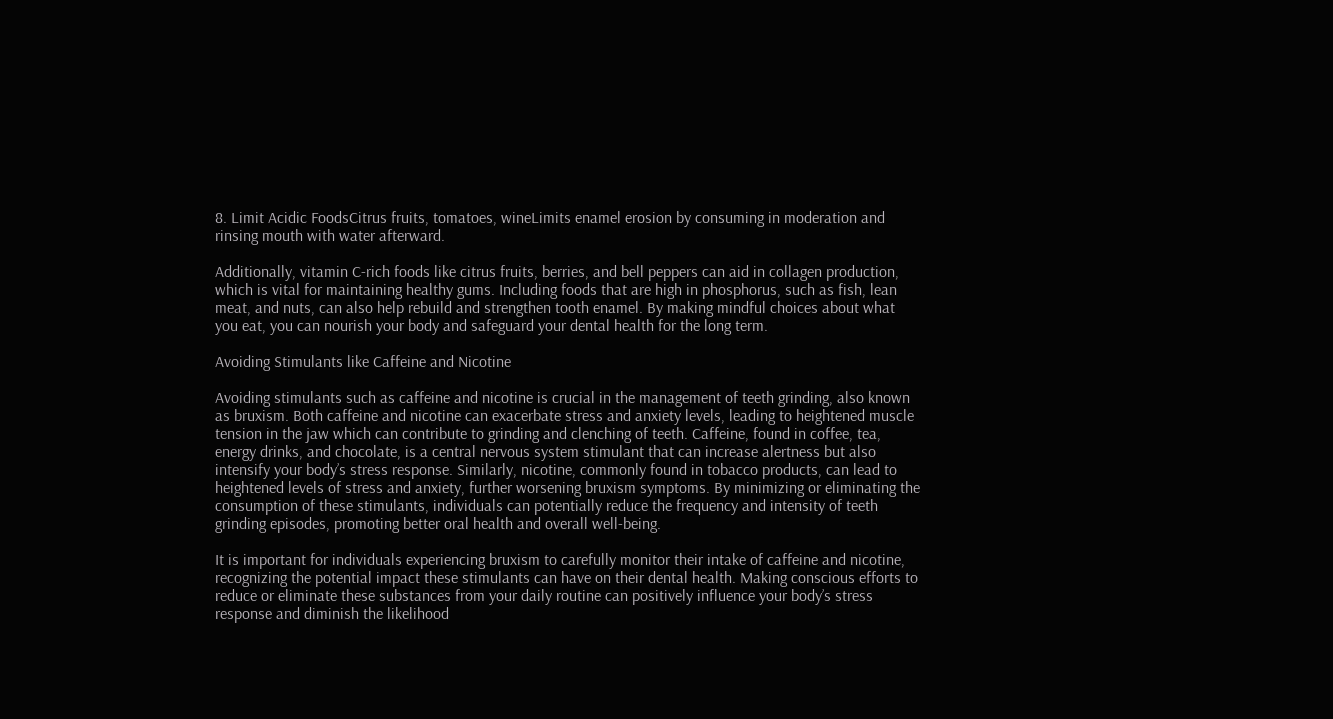8. Limit Acidic FoodsCitrus fruits, tomatoes, wineLimits enamel erosion by consuming in moderation and rinsing mouth with water afterward.

Additionally, vitamin C-rich foods like citrus fruits, berries, and bell peppers can aid in collagen production, which is vital for maintaining healthy gums. Including foods that are high in phosphorus, such as fish, lean meat, and nuts, can also help rebuild and strengthen tooth enamel. By making mindful choices about what you eat, you can nourish your body and safeguard your dental health for the long term.

Avoiding Stimulants like Caffeine and Nicotine

Avoiding stimulants such as caffeine and nicotine is crucial in the management of teeth grinding, also known as bruxism. Both caffeine and nicotine can exacerbate stress and anxiety levels, leading to heightened muscle tension in the jaw which can contribute to grinding and clenching of teeth. Caffeine, found in coffee, tea, energy drinks, and chocolate, is a central nervous system stimulant that can increase alertness but also intensify your body’s stress response. Similarly, nicotine, commonly found in tobacco products, can lead to heightened levels of stress and anxiety, further worsening bruxism symptoms. By minimizing or eliminating the consumption of these stimulants, individuals can potentially reduce the frequency and intensity of teeth grinding episodes, promoting better oral health and overall well-being.

It is important for individuals experiencing bruxism to carefully monitor their intake of caffeine and nicotine, recognizing the potential impact these stimulants can have on their dental health. Making conscious efforts to reduce or eliminate these substances from your daily routine can positively influence your body’s stress response and diminish the likelihood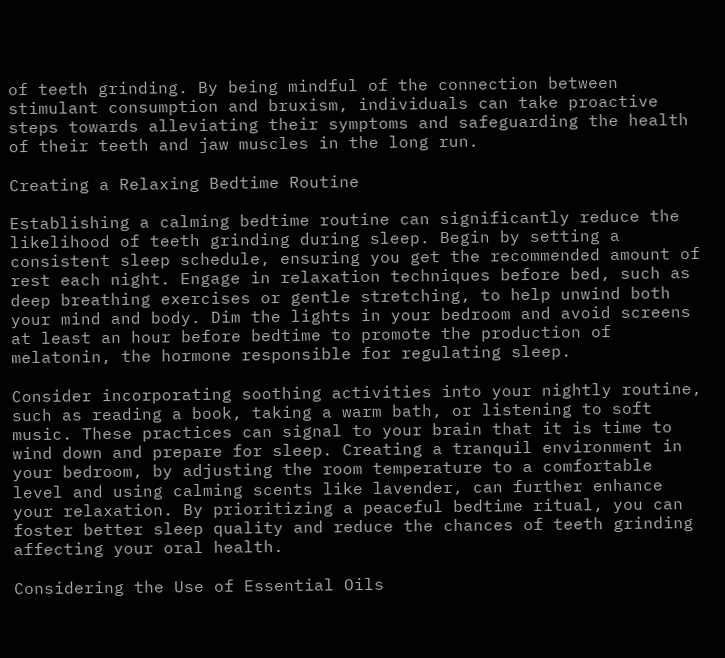of teeth grinding. By being mindful of the connection between stimulant consumption and bruxism, individuals can take proactive steps towards alleviating their symptoms and safeguarding the health of their teeth and jaw muscles in the long run.

Creating a Relaxing Bedtime Routine

Establishing a calming bedtime routine can significantly reduce the likelihood of teeth grinding during sleep. Begin by setting a consistent sleep schedule, ensuring you get the recommended amount of rest each night. Engage in relaxation techniques before bed, such as deep breathing exercises or gentle stretching, to help unwind both your mind and body. Dim the lights in your bedroom and avoid screens at least an hour before bedtime to promote the production of melatonin, the hormone responsible for regulating sleep.

Consider incorporating soothing activities into your nightly routine, such as reading a book, taking a warm bath, or listening to soft music. These practices can signal to your brain that it is time to wind down and prepare for sleep. Creating a tranquil environment in your bedroom, by adjusting the room temperature to a comfortable level and using calming scents like lavender, can further enhance your relaxation. By prioritizing a peaceful bedtime ritual, you can foster better sleep quality and reduce the chances of teeth grinding affecting your oral health.

Considering the Use of Essential Oils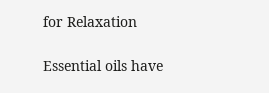for Relaxation

Essential oils have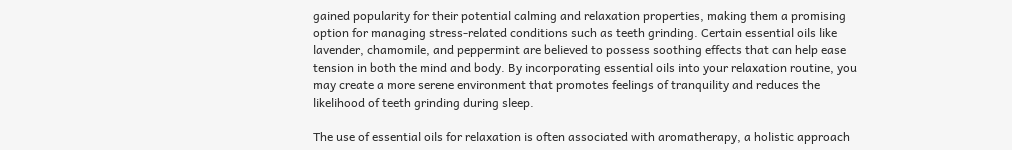gained popularity for their potential calming and relaxation properties, making them a promising option for managing stress-related conditions such as teeth grinding. Certain essential oils like lavender, chamomile, and peppermint are believed to possess soothing effects that can help ease tension in both the mind and body. By incorporating essential oils into your relaxation routine, you may create a more serene environment that promotes feelings of tranquility and reduces the likelihood of teeth grinding during sleep.

The use of essential oils for relaxation is often associated with aromatherapy, a holistic approach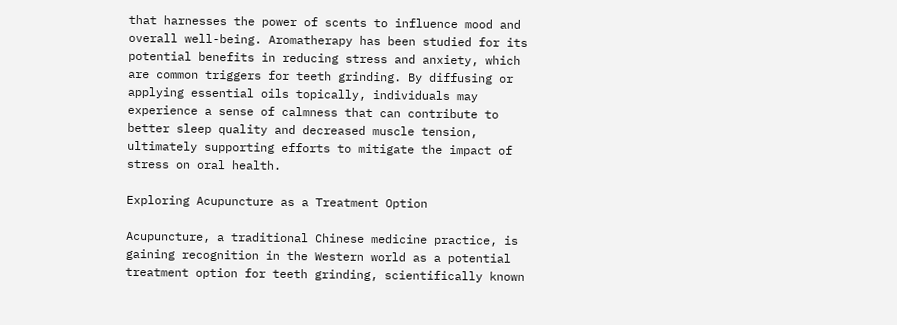that harnesses the power of scents to influence mood and overall well-being. Aromatherapy has been studied for its potential benefits in reducing stress and anxiety, which are common triggers for teeth grinding. By diffusing or applying essential oils topically, individuals may experience a sense of calmness that can contribute to better sleep quality and decreased muscle tension, ultimately supporting efforts to mitigate the impact of stress on oral health.

Exploring Acupuncture as a Treatment Option

Acupuncture, a traditional Chinese medicine practice, is gaining recognition in the Western world as a potential treatment option for teeth grinding, scientifically known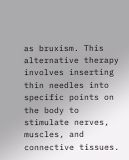as bruxism. This alternative therapy involves inserting thin needles into specific points on the body to stimulate nerves, muscles, and connective tissues.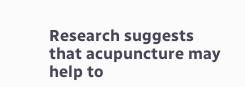Research suggests that acupuncture may help to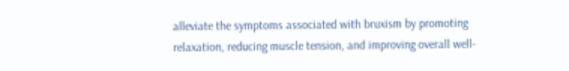alleviate the symptoms associated with bruxism by promoting relaxation, reducing muscle tension, and improving overall well-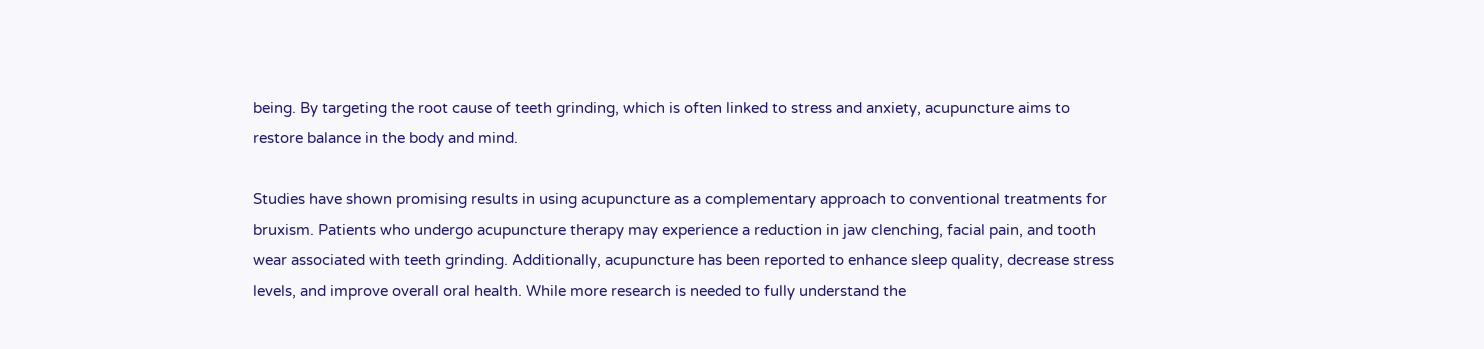being. By targeting the root cause of teeth grinding, which is often linked to stress and anxiety, acupuncture aims to restore balance in the body and mind.

Studies have shown promising results in using acupuncture as a complementary approach to conventional treatments for bruxism. Patients who undergo acupuncture therapy may experience a reduction in jaw clenching, facial pain, and tooth wear associated with teeth grinding. Additionally, acupuncture has been reported to enhance sleep quality, decrease stress levels, and improve overall oral health. While more research is needed to fully understand the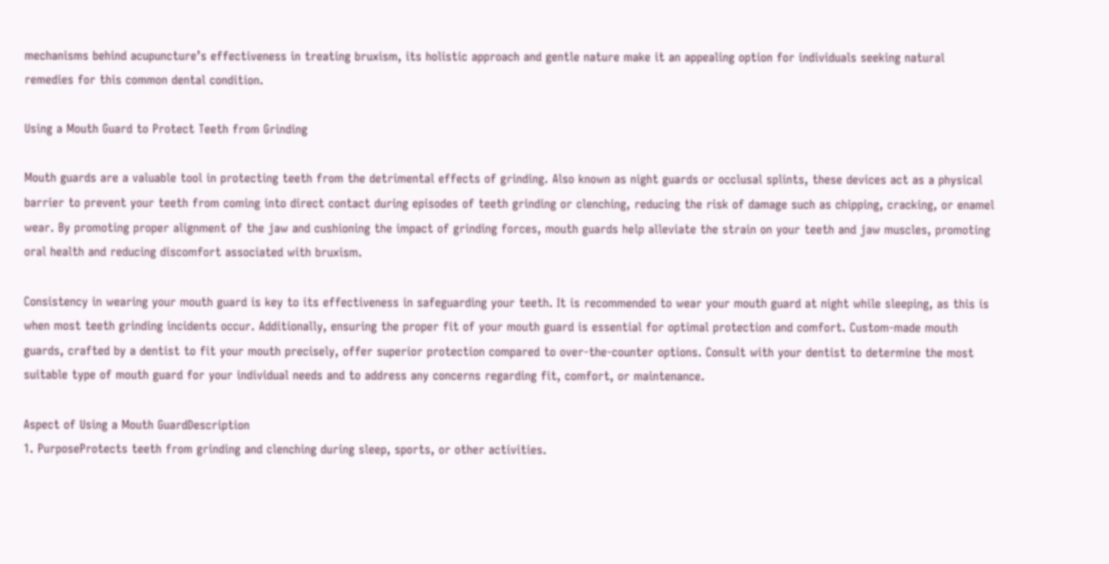mechanisms behind acupuncture’s effectiveness in treating bruxism, its holistic approach and gentle nature make it an appealing option for individuals seeking natural remedies for this common dental condition.

Using a Mouth Guard to Protect Teeth from Grinding

Mouth guards are a valuable tool in protecting teeth from the detrimental effects of grinding. Also known as night guards or occlusal splints, these devices act as a physical barrier to prevent your teeth from coming into direct contact during episodes of teeth grinding or clenching, reducing the risk of damage such as chipping, cracking, or enamel wear. By promoting proper alignment of the jaw and cushioning the impact of grinding forces, mouth guards help alleviate the strain on your teeth and jaw muscles, promoting oral health and reducing discomfort associated with bruxism.

Consistency in wearing your mouth guard is key to its effectiveness in safeguarding your teeth. It is recommended to wear your mouth guard at night while sleeping, as this is when most teeth grinding incidents occur. Additionally, ensuring the proper fit of your mouth guard is essential for optimal protection and comfort. Custom-made mouth guards, crafted by a dentist to fit your mouth precisely, offer superior protection compared to over-the-counter options. Consult with your dentist to determine the most suitable type of mouth guard for your individual needs and to address any concerns regarding fit, comfort, or maintenance.

Aspect of Using a Mouth GuardDescription
1. PurposeProtects teeth from grinding and clenching during sleep, sports, or other activities.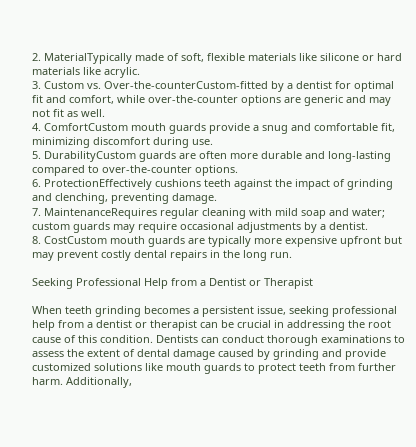2. MaterialTypically made of soft, flexible materials like silicone or hard materials like acrylic.
3. Custom vs. Over-the-counterCustom-fitted by a dentist for optimal fit and comfort, while over-the-counter options are generic and may not fit as well.
4. ComfortCustom mouth guards provide a snug and comfortable fit, minimizing discomfort during use.
5. DurabilityCustom guards are often more durable and long-lasting compared to over-the-counter options.
6. ProtectionEffectively cushions teeth against the impact of grinding and clenching, preventing damage.
7. MaintenanceRequires regular cleaning with mild soap and water; custom guards may require occasional adjustments by a dentist.
8. CostCustom mouth guards are typically more expensive upfront but may prevent costly dental repairs in the long run.

Seeking Professional Help from a Dentist or Therapist

When teeth grinding becomes a persistent issue, seeking professional help from a dentist or therapist can be crucial in addressing the root cause of this condition. Dentists can conduct thorough examinations to assess the extent of dental damage caused by grinding and provide customized solutions like mouth guards to protect teeth from further harm. Additionally,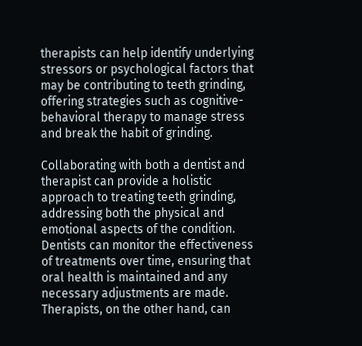therapists can help identify underlying stressors or psychological factors that may be contributing to teeth grinding, offering strategies such as cognitive-behavioral therapy to manage stress and break the habit of grinding.

Collaborating with both a dentist and therapist can provide a holistic approach to treating teeth grinding, addressing both the physical and emotional aspects of the condition. Dentists can monitor the effectiveness of treatments over time, ensuring that oral health is maintained and any necessary adjustments are made. Therapists, on the other hand, can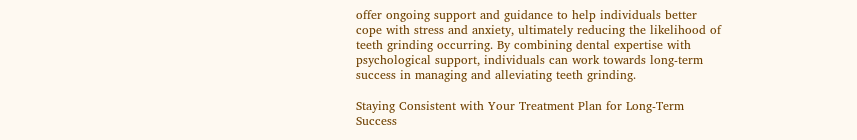offer ongoing support and guidance to help individuals better cope with stress and anxiety, ultimately reducing the likelihood of teeth grinding occurring. By combining dental expertise with psychological support, individuals can work towards long-term success in managing and alleviating teeth grinding.

Staying Consistent with Your Treatment Plan for Long-Term Success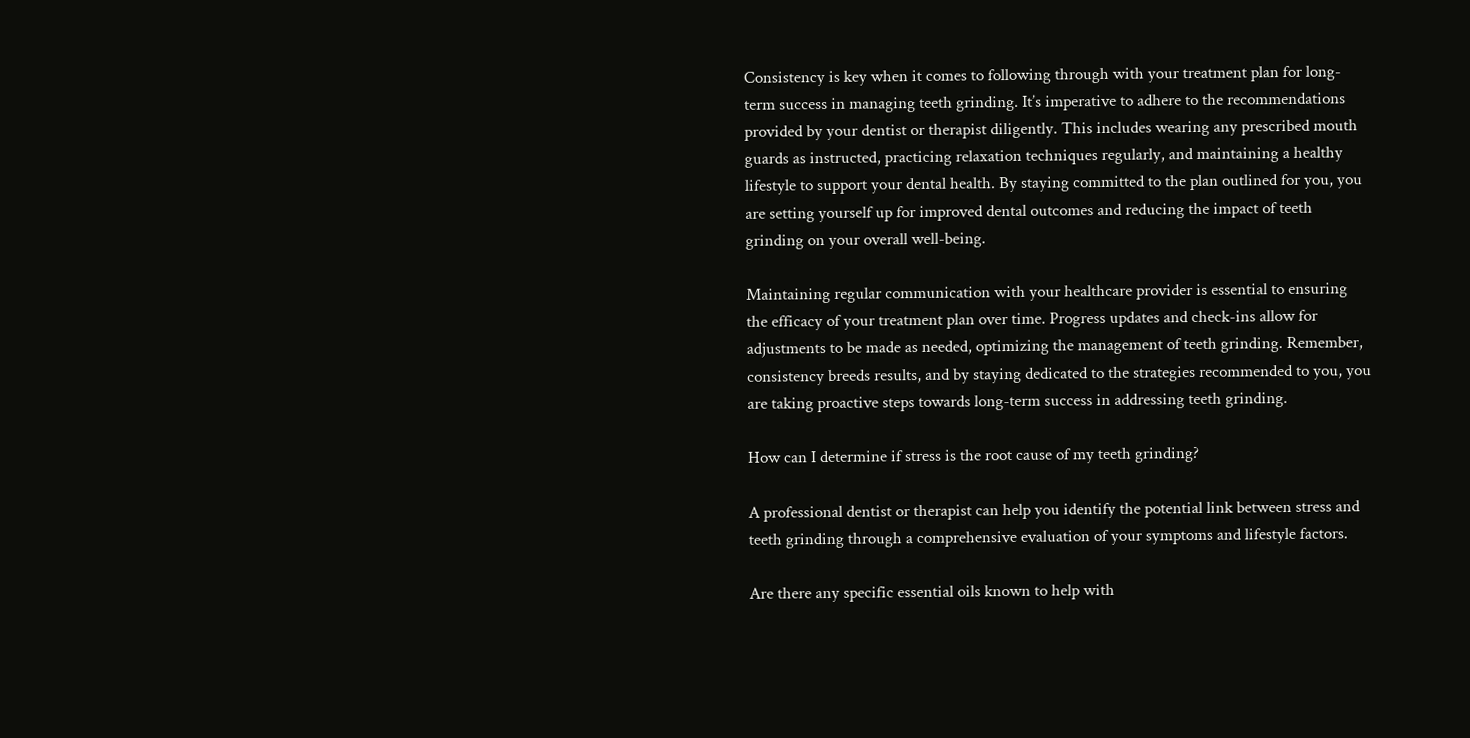Consistency is key when it comes to following through with your treatment plan for long-term success in managing teeth grinding. It’s imperative to adhere to the recommendations provided by your dentist or therapist diligently. This includes wearing any prescribed mouth guards as instructed, practicing relaxation techniques regularly, and maintaining a healthy lifestyle to support your dental health. By staying committed to the plan outlined for you, you are setting yourself up for improved dental outcomes and reducing the impact of teeth grinding on your overall well-being.

Maintaining regular communication with your healthcare provider is essential to ensuring the efficacy of your treatment plan over time. Progress updates and check-ins allow for adjustments to be made as needed, optimizing the management of teeth grinding. Remember, consistency breeds results, and by staying dedicated to the strategies recommended to you, you are taking proactive steps towards long-term success in addressing teeth grinding.

How can I determine if stress is the root cause of my teeth grinding?

A professional dentist or therapist can help you identify the potential link between stress and teeth grinding through a comprehensive evaluation of your symptoms and lifestyle factors.

Are there any specific essential oils known to help with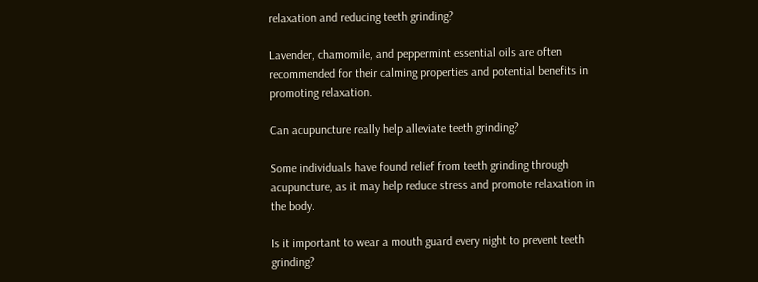relaxation and reducing teeth grinding?

Lavender, chamomile, and peppermint essential oils are often recommended for their calming properties and potential benefits in promoting relaxation.

Can acupuncture really help alleviate teeth grinding?

Some individuals have found relief from teeth grinding through acupuncture, as it may help reduce stress and promote relaxation in the body.

Is it important to wear a mouth guard every night to prevent teeth grinding?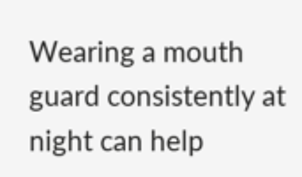Wearing a mouth guard consistently at night can help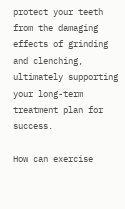protect your teeth from the damaging effects of grinding and clenching, ultimately supporting your long-term treatment plan for success.

How can exercise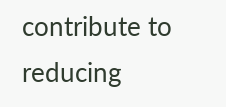contribute to reducing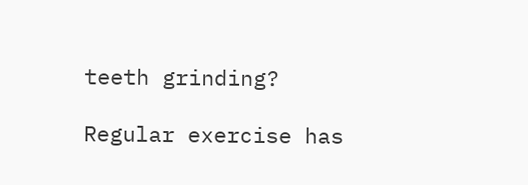teeth grinding?

Regular exercise has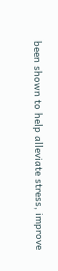been shown to help alleviate stress, improve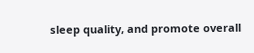sleep quality, and promote overall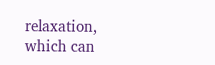relaxation, which can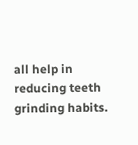all help in reducing teeth grinding habits.